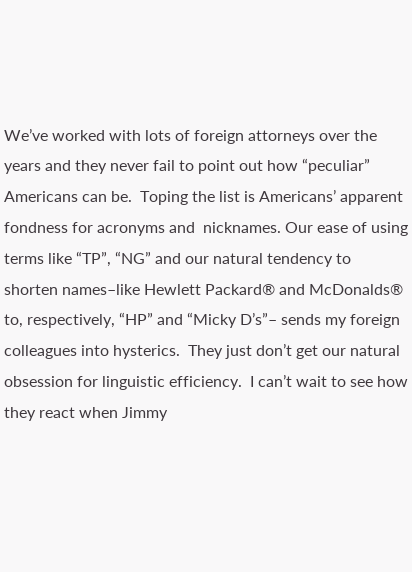We’ve worked with lots of foreign attorneys over the years and they never fail to point out how “peculiar” Americans can be.  Toping the list is Americans’ apparent fondness for acronyms and  nicknames. Our ease of using terms like “TP”, “NG” and our natural tendency to shorten names–like Hewlett Packard® and McDonalds® to, respectively, “HP” and “Micky D’s”– sends my foreign colleagues into hysterics.  They just don’t get our natural obsession for linguistic efficiency.  I can’t wait to see how they react when Jimmy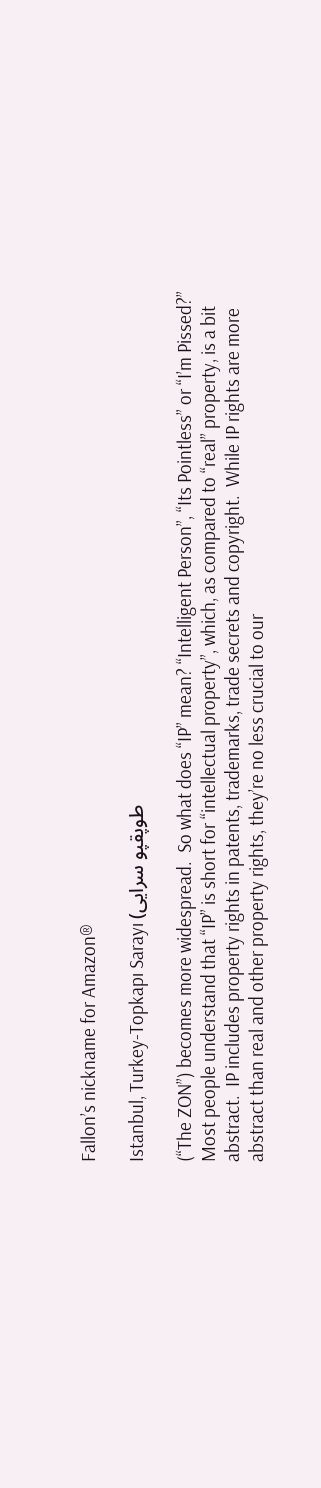Fallon’s nickname for Amazon®

Istanbul, Turkey-Topkapı Sarayı (طوپقپو سرايى

(“The ZON”) becomes more widespread.  So what does “IP” mean? “Intelligent Person”, “Its Pointless” or “I’m Pissed?” Most people understand that “IP” is short for “intellectual property”, which, as compared to “real” property, is a bit abstract.  IP includes property rights in patents, trademarks, trade secrets and copyright.  While IP rights are more abstract than real and other property rights, they’re no less crucial to our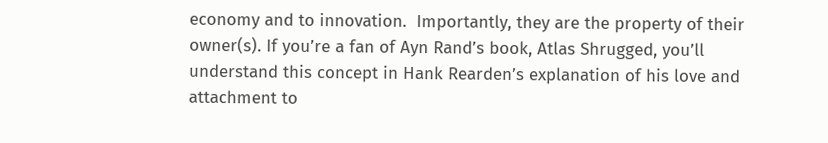economy and to innovation.  Importantly, they are the property of their owner(s). If you’re a fan of Ayn Rand’s book, Atlas Shrugged, you’ll understand this concept in Hank Rearden’s explanation of his love and attachment to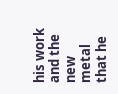his work and the new metal that he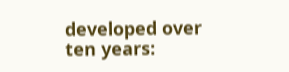developed over ten years: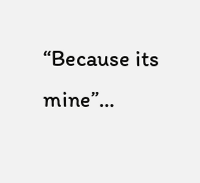“Because its mine”…